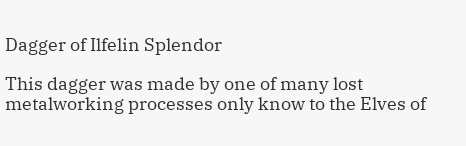Dagger of Ilfelin Splendor

This dagger was made by one of many lost metalworking processes only know to the Elves of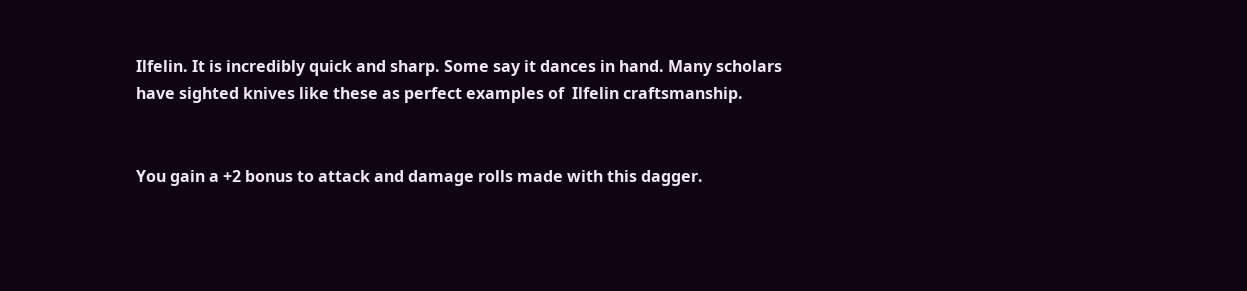Ilfelin. It is incredibly quick and sharp. Some say it dances in hand. Many scholars have sighted knives like these as perfect examples of  Ilfelin craftsmanship.


You gain a +2 bonus to attack and damage rolls made with this dagger.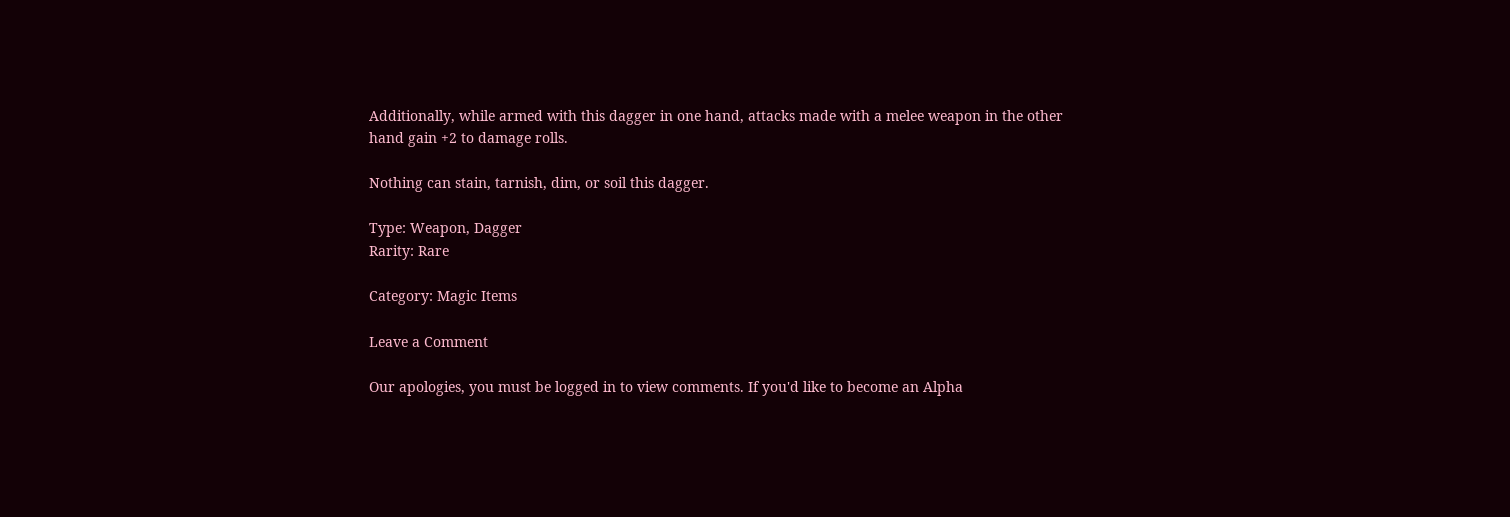Additionally, while armed with this dagger in one hand, attacks made with a melee weapon in the other hand gain +2 to damage rolls.

Nothing can stain, tarnish, dim, or soil this dagger.

Type: Weapon, Dagger
Rarity: Rare

Category: Magic Items

Leave a Comment

Our apologies, you must be logged in to view comments. If you'd like to become an Alpha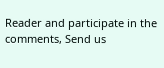Reader and participate in the comments, Send us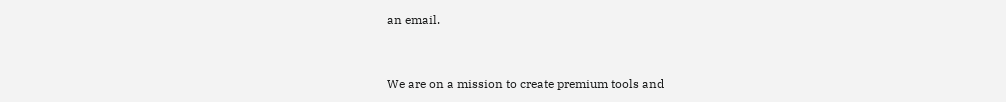an email.


We are on a mission to create premium tools and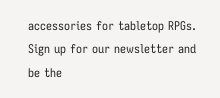accessories for tabletop RPGs. Sign up for our newsletter and be the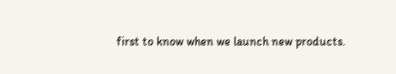first to know when we launch new products.